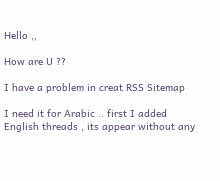Hello ,,

How are U ??

I have a problem in creat RSS Sitemap

I need it for Arabic .. first I added English threads , its appear without any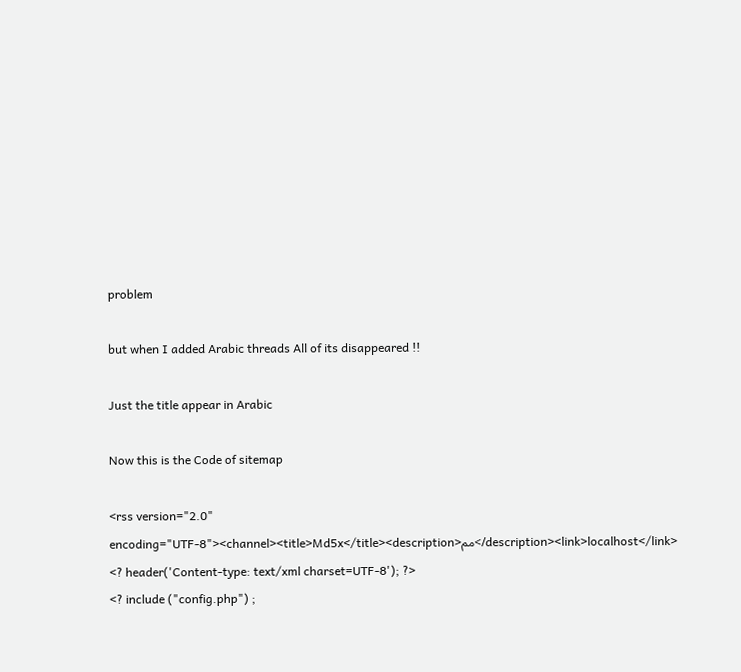problem

but when I added Arabic threads All of its disappeared !!

Just the title appear in Arabic

Now this is the Code of sitemap

<rss version="2.0" encoding="UTF-8"><channel><title>Md5x</title><description>مم</description><link>localhost</link>
<? header('Content-type: text/xml charset=UTF-8'); ?>
<? include ("config.php") ;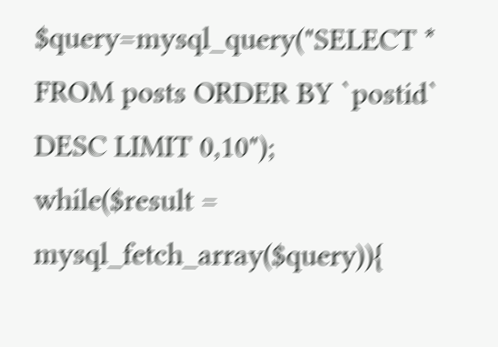$query=mysql_query("SELECT * FROM posts ORDER BY `postid` DESC LIMIT 0,10");
while($result = mysql_fetch_array($query)){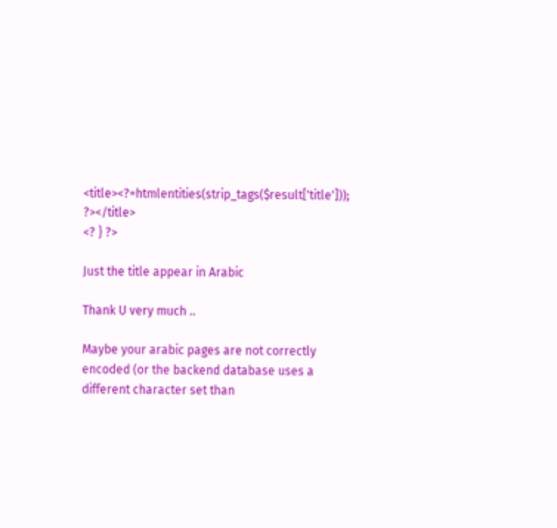<title><?=htmlentities(strip_tags($result['title'])); ?></title>
<? } ?>

Just the title appear in Arabic

Thank U very much ..

Maybe your arabic pages are not correctly encoded (or the backend database uses a different character set than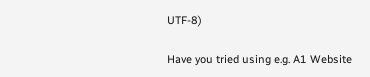UTF-8)

Have you tried using e.g. A1 Website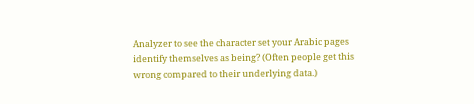Analyzer to see the character set your Arabic pages identify themselves as being? (Often people get this wrong compared to their underlying data.)